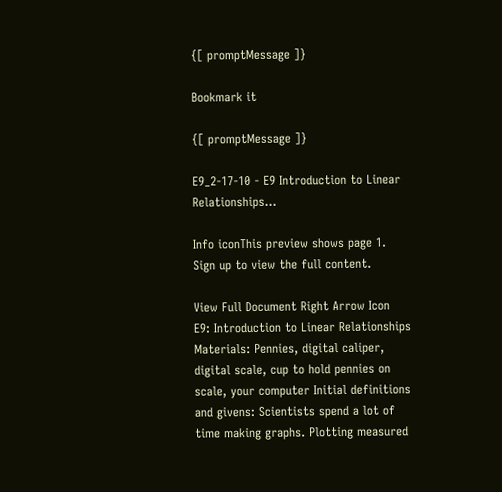{[ promptMessage ]}

Bookmark it

{[ promptMessage ]}

E9_2-17-10 - E9 Introduction to Linear Relationships...

Info iconThis preview shows page 1. Sign up to view the full content.

View Full Document Right Arrow Icon
E9: Introduction to Linear Relationships Materials: Pennies, digital caliper, digital scale, cup to hold pennies on scale, your computer Initial definitions and givens: Scientists spend a lot of time making graphs. Plotting measured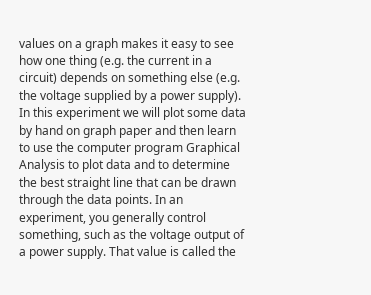values on a graph makes it easy to see how one thing (e.g. the current in a circuit) depends on something else (e.g. the voltage supplied by a power supply). In this experiment we will plot some data by hand on graph paper and then learn to use the computer program Graphical Analysis to plot data and to determine the best straight line that can be drawn through the data points. In an experiment, you generally control something, such as the voltage output of a power supply. That value is called the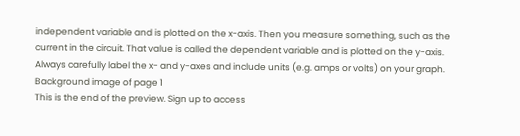independent variable and is plotted on the x-axis. Then you measure something, such as the current in the circuit. That value is called the dependent variable and is plotted on the y-axis. Always carefully label the x- and y-axes and include units (e.g. amps or volts) on your graph.
Background image of page 1
This is the end of the preview. Sign up to access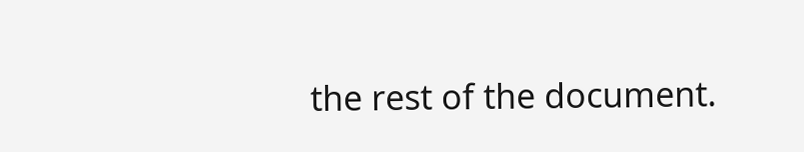the rest of the document.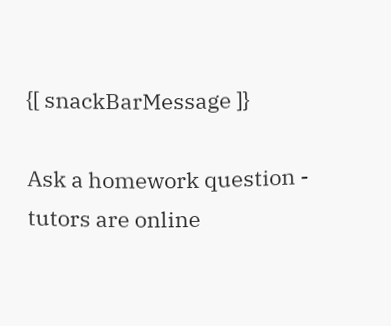{[ snackBarMessage ]}

Ask a homework question - tutors are online